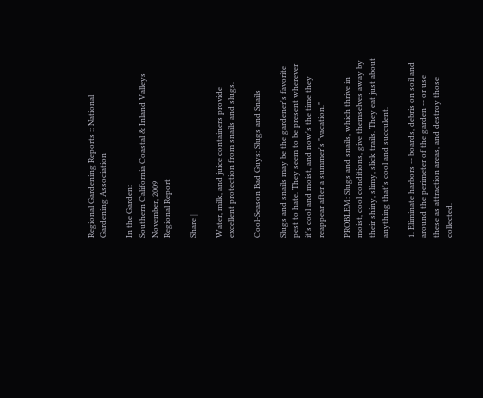Regional Gardening Reports :: National Gardening Association

In the Garden:
Southern California Coastal & Inland Valleys
November, 2009
Regional Report

Share |

Water, milk, and juice containers provide excellent protection from snails and slugs.

Cool-Season Bad Guys: Slugs and Snails

Slugs and snails may be the gardener's favorite pest to hate. They seem to be present wherever it's cool and moist, and now's the time they reappear after a summer's "vacation."

PROBLEM: Slugs and snails, which thrive in moist, cool conditions, give themselves away by their shiny, slimy, slick trails. They eat just about anything that's cool and succulent.

1. Eliminate harbors -- boards, debris on soil and around the perimeter of the garden -- or use these as attraction areas, and destroy those collected.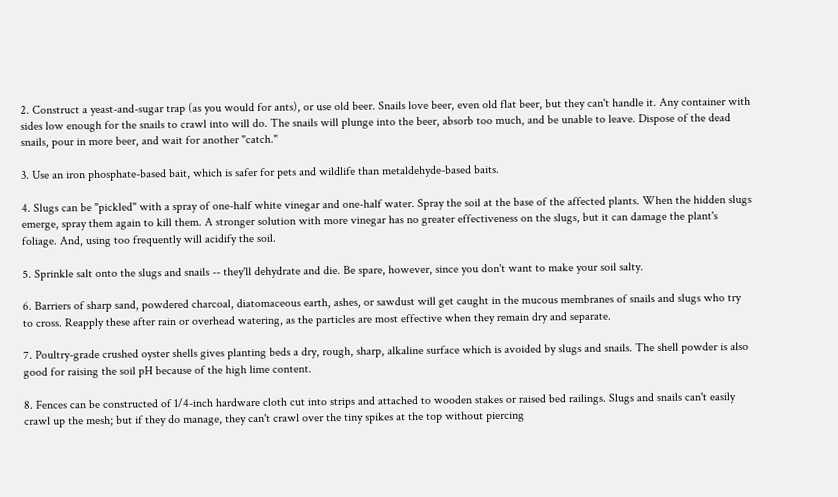2. Construct a yeast-and-sugar trap (as you would for ants), or use old beer. Snails love beer, even old flat beer, but they can't handle it. Any container with sides low enough for the snails to crawl into will do. The snails will plunge into the beer, absorb too much, and be unable to leave. Dispose of the dead snails, pour in more beer, and wait for another "catch."

3. Use an iron phosphate-based bait, which is safer for pets and wildlife than metaldehyde-based baits.

4. Slugs can be "pickled" with a spray of one-half white vinegar and one-half water. Spray the soil at the base of the affected plants. When the hidden slugs emerge, spray them again to kill them. A stronger solution with more vinegar has no greater effectiveness on the slugs, but it can damage the plant's foliage. And, using too frequently will acidify the soil.

5. Sprinkle salt onto the slugs and snails -- they'll dehydrate and die. Be spare, however, since you don't want to make your soil salty.

6. Barriers of sharp sand, powdered charcoal, diatomaceous earth, ashes, or sawdust will get caught in the mucous membranes of snails and slugs who try to cross. Reapply these after rain or overhead watering, as the particles are most effective when they remain dry and separate.

7. Poultry-grade crushed oyster shells gives planting beds a dry, rough, sharp, alkaline surface which is avoided by slugs and snails. The shell powder is also good for raising the soil pH because of the high lime content.

8. Fences can be constructed of 1/4-inch hardware cloth cut into strips and attached to wooden stakes or raised bed railings. Slugs and snails can't easily crawl up the mesh; but if they do manage, they can't crawl over the tiny spikes at the top without piercing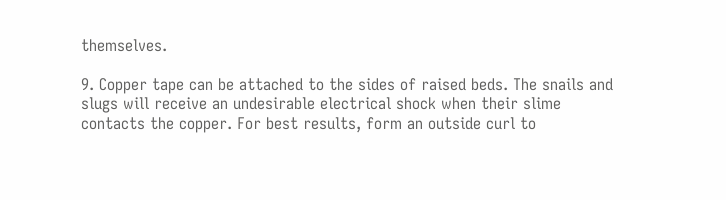themselves.

9. Copper tape can be attached to the sides of raised beds. The snails and slugs will receive an undesirable electrical shock when their slime contacts the copper. For best results, form an outside curl to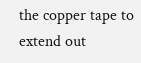the copper tape to extend out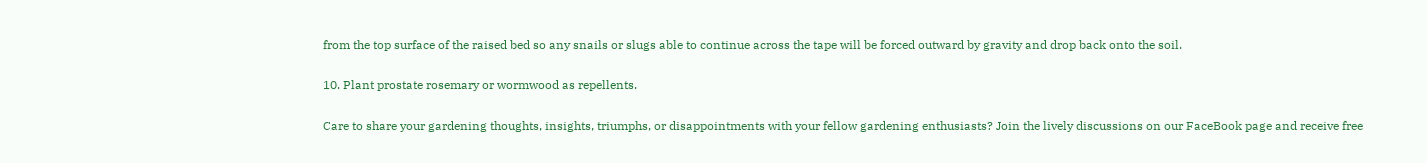from the top surface of the raised bed so any snails or slugs able to continue across the tape will be forced outward by gravity and drop back onto the soil.

10. Plant prostate rosemary or wormwood as repellents.

Care to share your gardening thoughts, insights, triumphs, or disappointments with your fellow gardening enthusiasts? Join the lively discussions on our FaceBook page and receive free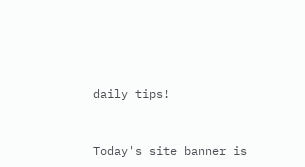daily tips!


Today's site banner is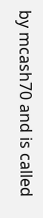by mcash70 and is called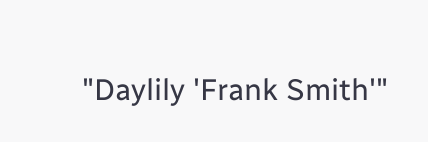"Daylily 'Frank Smith'"